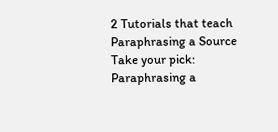2 Tutorials that teach Paraphrasing a Source
Take your pick:
Paraphrasing a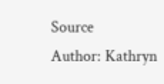Source
Author: Kathryn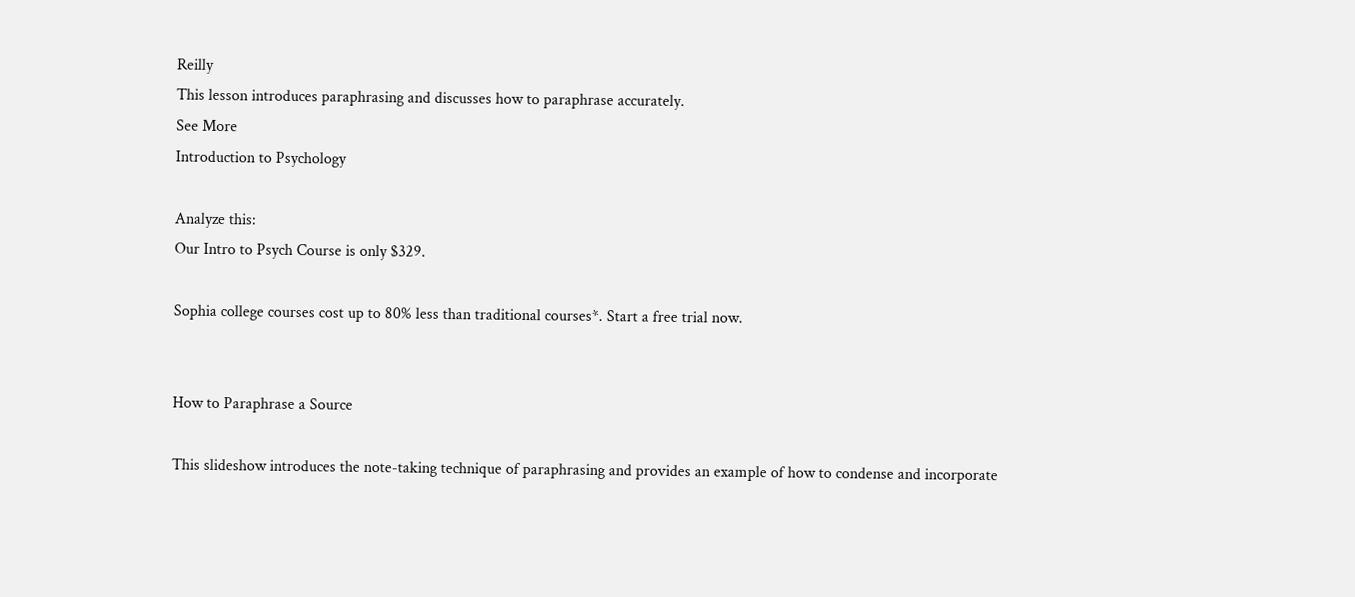Reilly
This lesson introduces paraphrasing and discusses how to paraphrase accurately.
See More
Introduction to Psychology

Analyze this:
Our Intro to Psych Course is only $329.

Sophia college courses cost up to 80% less than traditional courses*. Start a free trial now.


How to Paraphrase a Source

This slideshow introduces the note-taking technique of paraphrasing and provides an example of how to condense and incorporate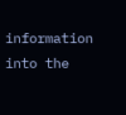information into the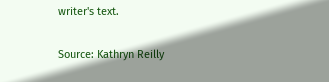writer's text.

Source: Kathryn Reilly